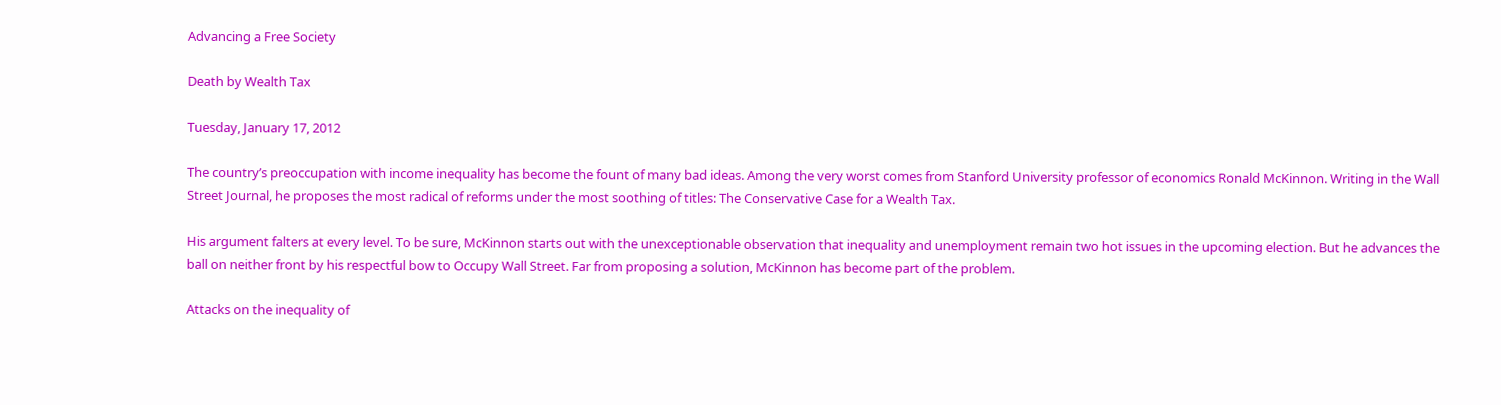Advancing a Free Society

Death by Wealth Tax

Tuesday, January 17, 2012

The country’s preoccupation with income inequality has become the fount of many bad ideas. Among the very worst comes from Stanford University professor of economics Ronald McKinnon. Writing in the Wall Street Journal, he proposes the most radical of reforms under the most soothing of titles: The Conservative Case for a Wealth Tax.

His argument falters at every level. To be sure, McKinnon starts out with the unexceptionable observation that inequality and unemployment remain two hot issues in the upcoming election. But he advances the ball on neither front by his respectful bow to Occupy Wall Street. Far from proposing a solution, McKinnon has become part of the problem.

Attacks on the inequality of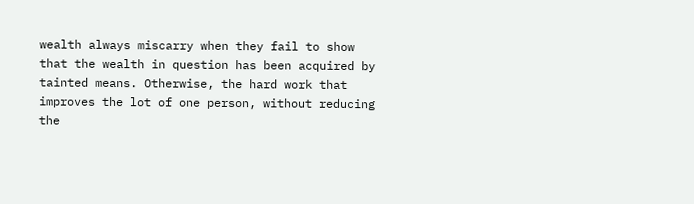wealth always miscarry when they fail to show that the wealth in question has been acquired by tainted means. Otherwise, the hard work that improves the lot of one person, without reducing the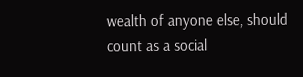wealth of anyone else, should count as a social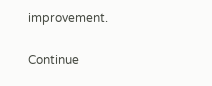improvement.

Continue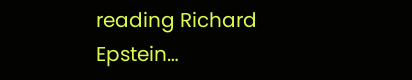reading Richard Epstein…